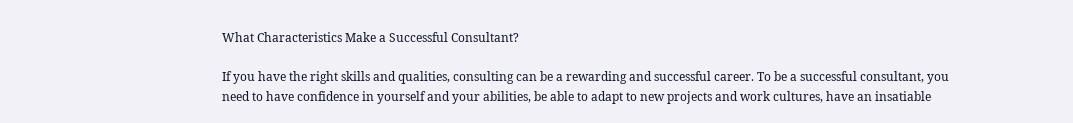What Characteristics Make a Successful Consultant?

If you have the right skills and qualities, consulting can be a rewarding and successful career. To be a successful consultant, you need to have confidence in yourself and your abilities, be able to adapt to new projects and work cultures, have an insatiable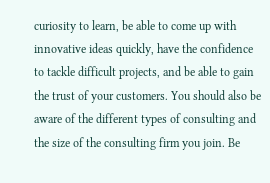curiosity to learn, be able to come up with innovative ideas quickly, have the confidence to tackle difficult projects, and be able to gain the trust of your customers. You should also be aware of the different types of consulting and the size of the consulting firm you join. Be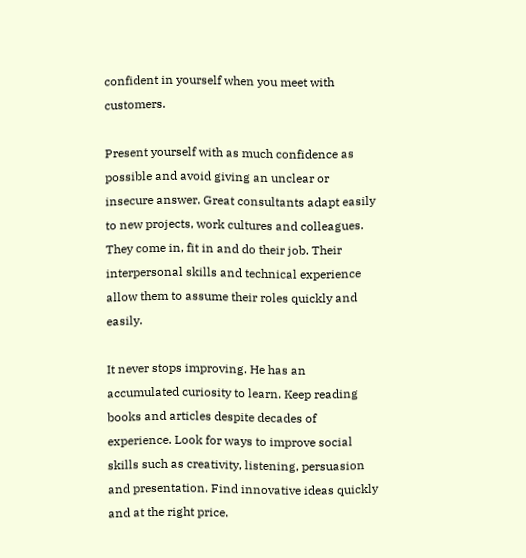confident in yourself when you meet with customers.

Present yourself with as much confidence as possible and avoid giving an unclear or insecure answer. Great consultants adapt easily to new projects, work cultures and colleagues. They come in, fit in and do their job. Their interpersonal skills and technical experience allow them to assume their roles quickly and easily.

It never stops improving. He has an accumulated curiosity to learn. Keep reading books and articles despite decades of experience. Look for ways to improve social skills such as creativity, listening, persuasion and presentation. Find innovative ideas quickly and at the right price.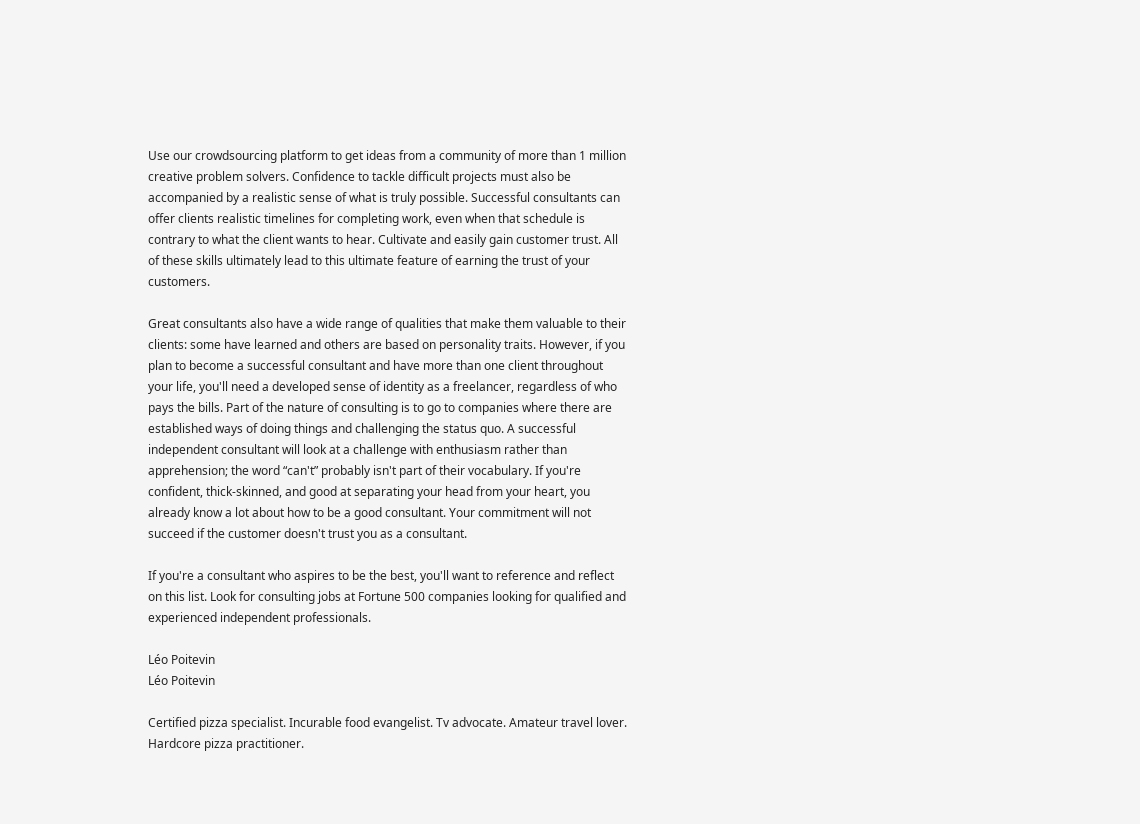Use our crowdsourcing platform to get ideas from a community of more than 1 million creative problem solvers. Confidence to tackle difficult projects must also be accompanied by a realistic sense of what is truly possible. Successful consultants can offer clients realistic timelines for completing work, even when that schedule is contrary to what the client wants to hear. Cultivate and easily gain customer trust. All of these skills ultimately lead to this ultimate feature of earning the trust of your customers.

Great consultants also have a wide range of qualities that make them valuable to their clients: some have learned and others are based on personality traits. However, if you plan to become a successful consultant and have more than one client throughout your life, you'll need a developed sense of identity as a freelancer, regardless of who pays the bills. Part of the nature of consulting is to go to companies where there are established ways of doing things and challenging the status quo. A successful independent consultant will look at a challenge with enthusiasm rather than apprehension; the word “can't” probably isn't part of their vocabulary. If you're confident, thick-skinned, and good at separating your head from your heart, you already know a lot about how to be a good consultant. Your commitment will not succeed if the customer doesn't trust you as a consultant.

If you're a consultant who aspires to be the best, you'll want to reference and reflect on this list. Look for consulting jobs at Fortune 500 companies looking for qualified and experienced independent professionals.

Léo Poitevin
Léo Poitevin

Certified pizza specialist. Incurable food evangelist. Tv advocate. Amateur travel lover. Hardcore pizza practitioner.